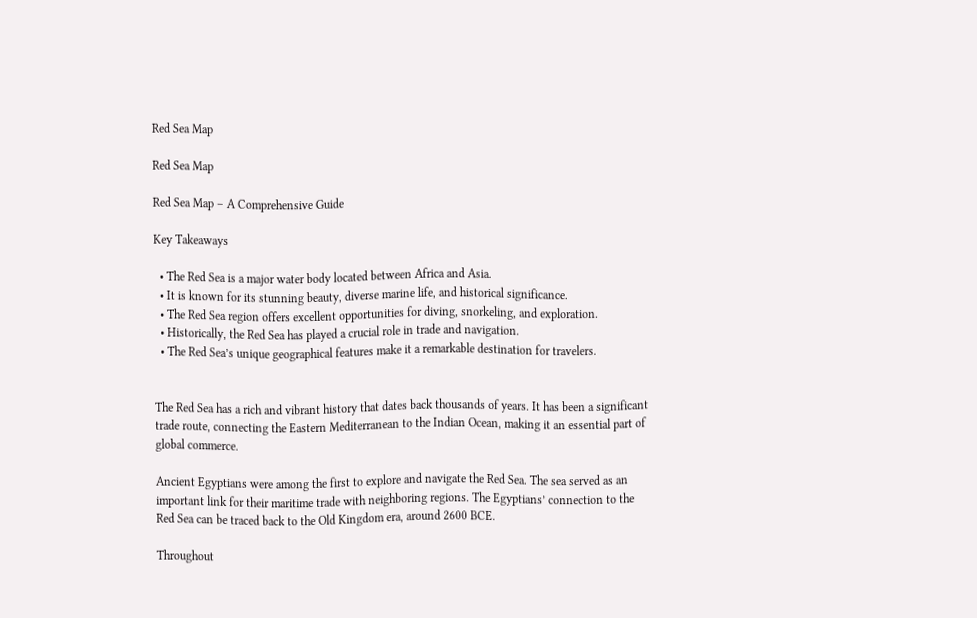Red Sea Map

Red Sea Map

Red Sea Map – A Comprehensive Guide

Key Takeaways

  • The Red Sea is a major water body located between Africa and Asia.
  • It is known for its stunning beauty, diverse marine life, and historical significance.
  • The Red Sea region offers excellent opportunities for diving, snorkeling, and exploration.
  • Historically, the Red Sea has played a crucial role in trade and navigation.
  • The Red Sea’s unique geographical features make it a remarkable destination for travelers.


The Red Sea has a rich and vibrant history that dates back thousands of years. It has been a significant trade route, connecting the Eastern Mediterranean to the Indian Ocean, making it an essential part of global commerce.

Ancient Egyptians were among the first to explore and navigate the Red Sea. The sea served as an important link for their maritime trade with neighboring regions. The Egyptians’ connection to the Red Sea can be traced back to the Old Kingdom era, around 2600 BCE.

Throughout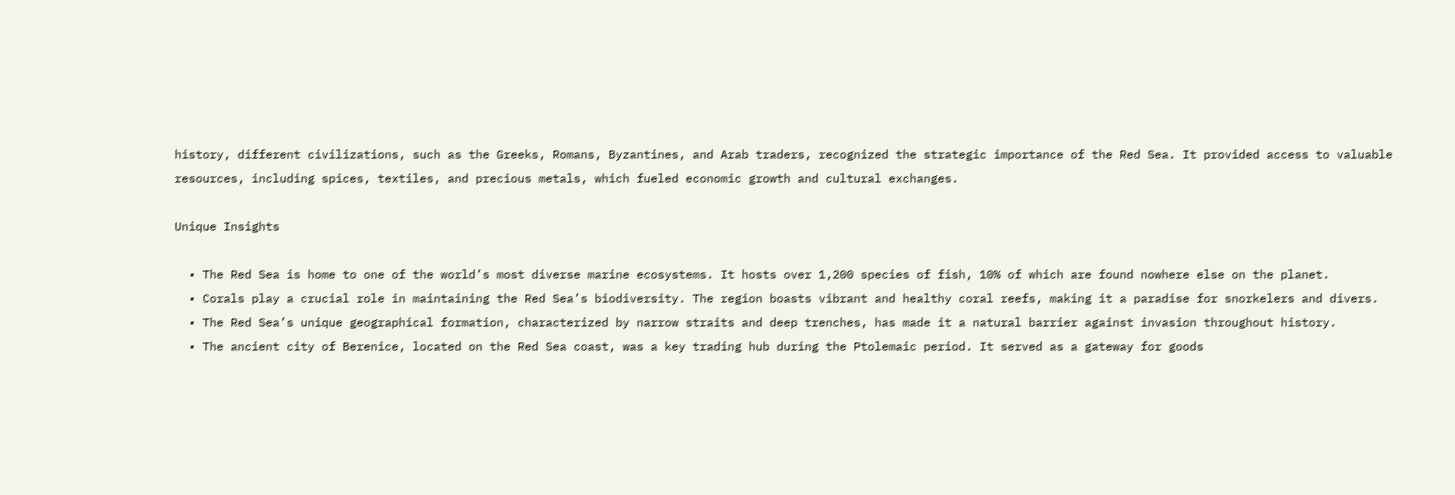history, different civilizations, such as the Greeks, Romans, Byzantines, and Arab traders, recognized the strategic importance of the Red Sea. It provided access to valuable resources, including spices, textiles, and precious metals, which fueled economic growth and cultural exchanges.

Unique Insights

  • The Red Sea is home to one of the world’s most diverse marine ecosystems. It hosts over 1,200 species of fish, 10% of which are found nowhere else on the planet.
  • Corals play a crucial role in maintaining the Red Sea’s biodiversity. The region boasts vibrant and healthy coral reefs, making it a paradise for snorkelers and divers.
  • The Red Sea’s unique geographical formation, characterized by narrow straits and deep trenches, has made it a natural barrier against invasion throughout history.
  • The ancient city of Berenice, located on the Red Sea coast, was a key trading hub during the Ptolemaic period. It served as a gateway for goods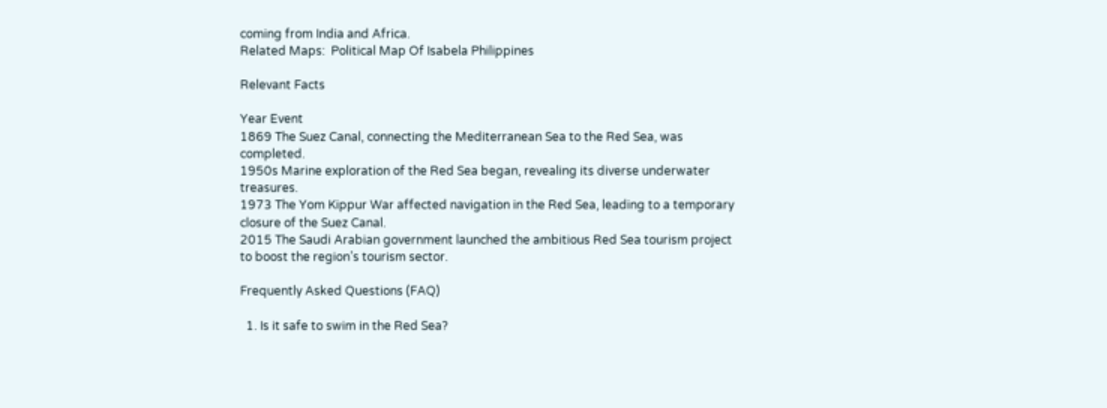coming from India and Africa.
Related Maps:  Political Map Of Isabela Philippines

Relevant Facts

Year Event
1869 The Suez Canal, connecting the Mediterranean Sea to the Red Sea, was completed.
1950s Marine exploration of the Red Sea began, revealing its diverse underwater treasures.
1973 The Yom Kippur War affected navigation in the Red Sea, leading to a temporary closure of the Suez Canal.
2015 The Saudi Arabian government launched the ambitious Red Sea tourism project to boost the region’s tourism sector.

Frequently Asked Questions (FAQ)

  1. Is it safe to swim in the Red Sea?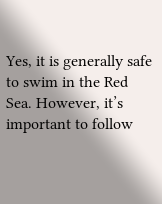Yes, it is generally safe to swim in the Red Sea. However, it’s important to follow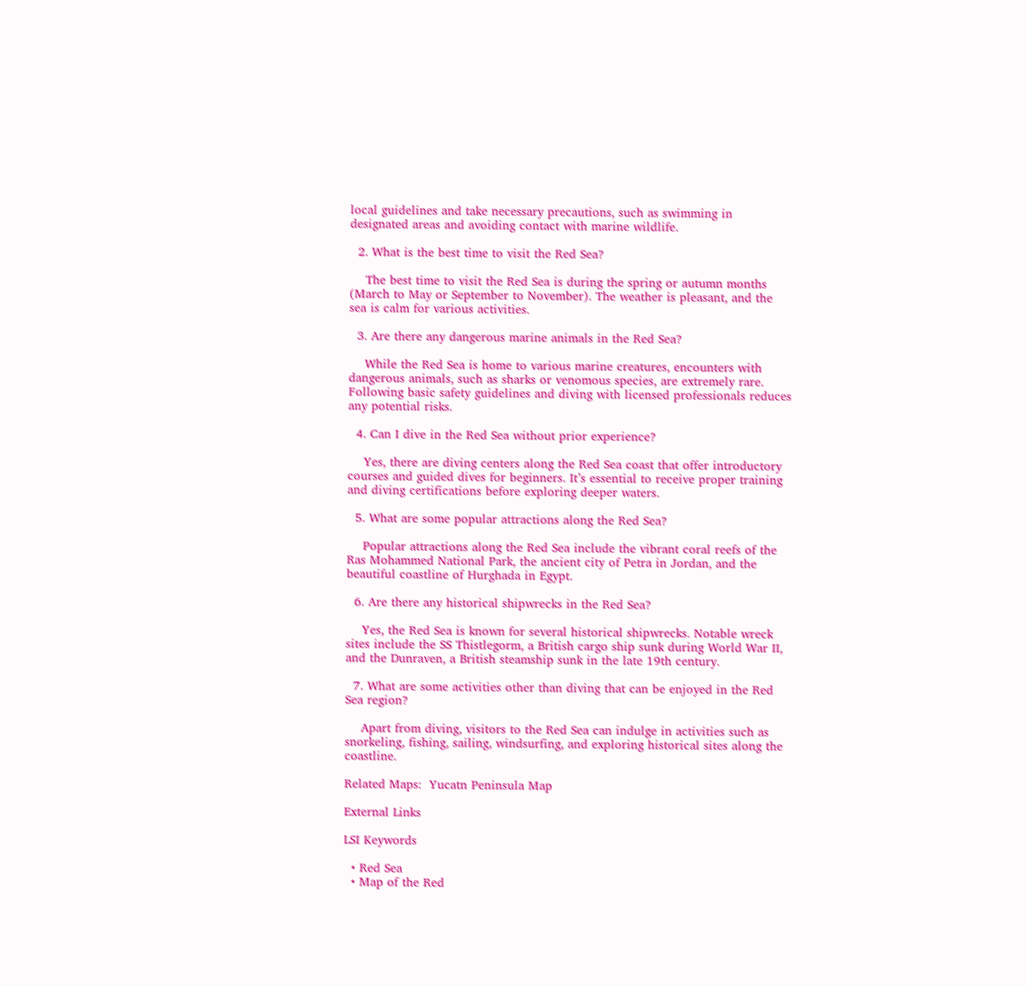local guidelines and take necessary precautions, such as swimming in designated areas and avoiding contact with marine wildlife.

  2. What is the best time to visit the Red Sea?

    The best time to visit the Red Sea is during the spring or autumn months (March to May or September to November). The weather is pleasant, and the sea is calm for various activities.

  3. Are there any dangerous marine animals in the Red Sea?

    While the Red Sea is home to various marine creatures, encounters with dangerous animals, such as sharks or venomous species, are extremely rare. Following basic safety guidelines and diving with licensed professionals reduces any potential risks.

  4. Can I dive in the Red Sea without prior experience?

    Yes, there are diving centers along the Red Sea coast that offer introductory courses and guided dives for beginners. It’s essential to receive proper training and diving certifications before exploring deeper waters.

  5. What are some popular attractions along the Red Sea?

    Popular attractions along the Red Sea include the vibrant coral reefs of the Ras Mohammed National Park, the ancient city of Petra in Jordan, and the beautiful coastline of Hurghada in Egypt.

  6. Are there any historical shipwrecks in the Red Sea?

    Yes, the Red Sea is known for several historical shipwrecks. Notable wreck sites include the SS Thistlegorm, a British cargo ship sunk during World War II, and the Dunraven, a British steamship sunk in the late 19th century.

  7. What are some activities other than diving that can be enjoyed in the Red Sea region?

    Apart from diving, visitors to the Red Sea can indulge in activities such as snorkeling, fishing, sailing, windsurfing, and exploring historical sites along the coastline.

Related Maps:  Yucatn Peninsula Map

External Links

LSI Keywords

  • Red Sea
  • Map of the Red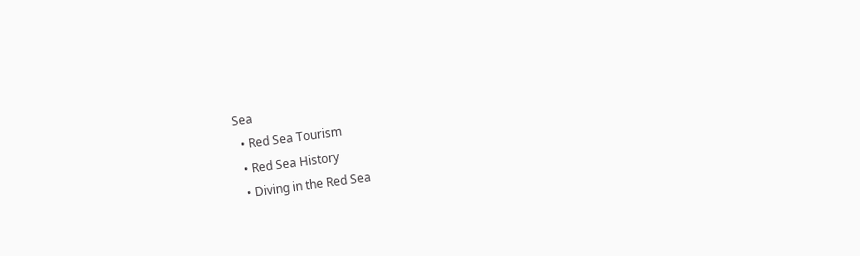Sea
  • Red Sea Tourism
  • Red Sea History
  • Diving in the Red Sea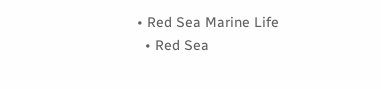• Red Sea Marine Life
  • Red Sea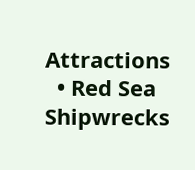Attractions
  • Red Sea Shipwrecks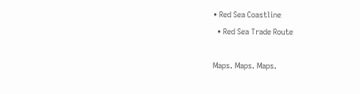• Red Sea Coastline
  • Red Sea Trade Route

Maps. Maps. Maps.